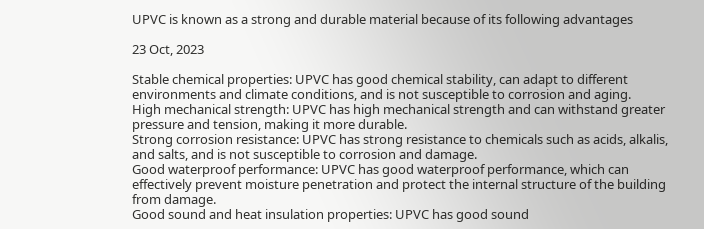UPVC is known as a strong and durable material because of its following advantages

23 Oct, 2023

Stable chemical properties: UPVC has good chemical stability, can adapt to different environments and climate conditions, and is not susceptible to corrosion and aging.
High mechanical strength: UPVC has high mechanical strength and can withstand greater pressure and tension, making it more durable.
Strong corrosion resistance: UPVC has strong resistance to chemicals such as acids, alkalis, and salts, and is not susceptible to corrosion and damage.
Good waterproof performance: UPVC has good waterproof performance, which can effectively prevent moisture penetration and protect the internal structure of the building from damage.
Good sound and heat insulation properties: UPVC has good sound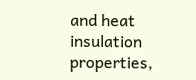and heat insulation properties,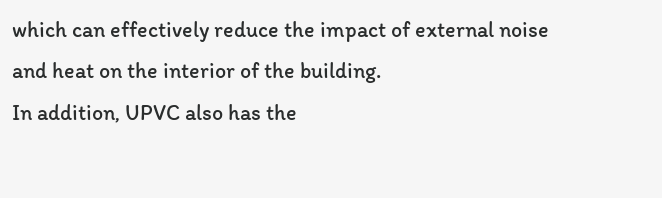which can effectively reduce the impact of external noise and heat on the interior of the building.
In addition, UPVC also has the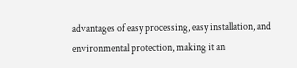advantages of easy processing, easy installation, and environmental protection, making it an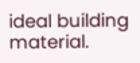ideal building material.